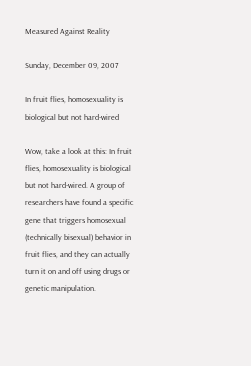Measured Against Reality

Sunday, December 09, 2007

In fruit flies, homosexuality is biological but not hard-wired

Wow, take a look at this: In fruit flies, homosexuality is biological but not hard-wired. A group of researchers have found a specific gene that triggers homosexual (technically bisexual) behavior in fruit flies, and they can actually turn it on and off using drugs or genetic manipulation.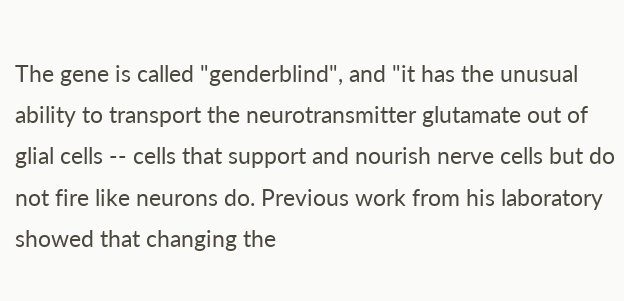The gene is called "genderblind", and "it has the unusual ability to transport the neurotransmitter glutamate out of glial cells -- cells that support and nourish nerve cells but do not fire like neurons do. Previous work from his laboratory showed that changing the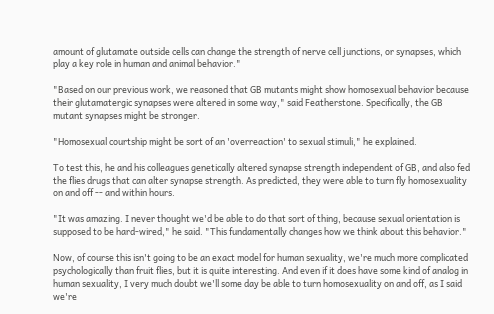amount of glutamate outside cells can change the strength of nerve cell junctions, or synapses, which play a key role in human and animal behavior."

"Based on our previous work, we reasoned that GB mutants might show homosexual behavior because their glutamatergic synapses were altered in some way," said Featherstone. Specifically, the GB mutant synapses might be stronger.

"Homosexual courtship might be sort of an 'overreaction' to sexual stimuli," he explained.

To test this, he and his colleagues genetically altered synapse strength independent of GB, and also fed the flies drugs that can alter synapse strength. As predicted, they were able to turn fly homosexuality on and off -- and within hours.

"It was amazing. I never thought we'd be able to do that sort of thing, because sexual orientation is supposed to be hard-wired," he said. "This fundamentally changes how we think about this behavior."

Now, of course this isn't going to be an exact model for human sexuality, we're much more complicated psychologically than fruit flies, but it is quite interesting. And even if it does have some kind of analog in human sexuality, I very much doubt we'll some day be able to turn homosexuality on and off, as I said we're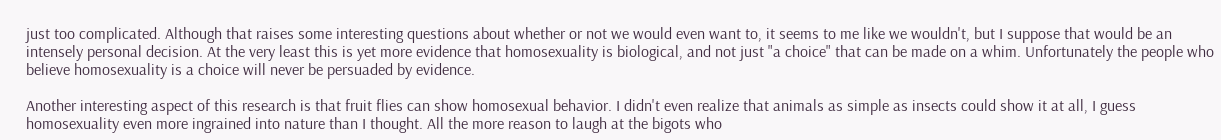just too complicated. Although that raises some interesting questions about whether or not we would even want to, it seems to me like we wouldn't, but I suppose that would be an intensely personal decision. At the very least this is yet more evidence that homosexuality is biological, and not just "a choice" that can be made on a whim. Unfortunately the people who believe homosexuality is a choice will never be persuaded by evidence.

Another interesting aspect of this research is that fruit flies can show homosexual behavior. I didn't even realize that animals as simple as insects could show it at all, I guess homosexuality even more ingrained into nature than I thought. All the more reason to laugh at the bigots who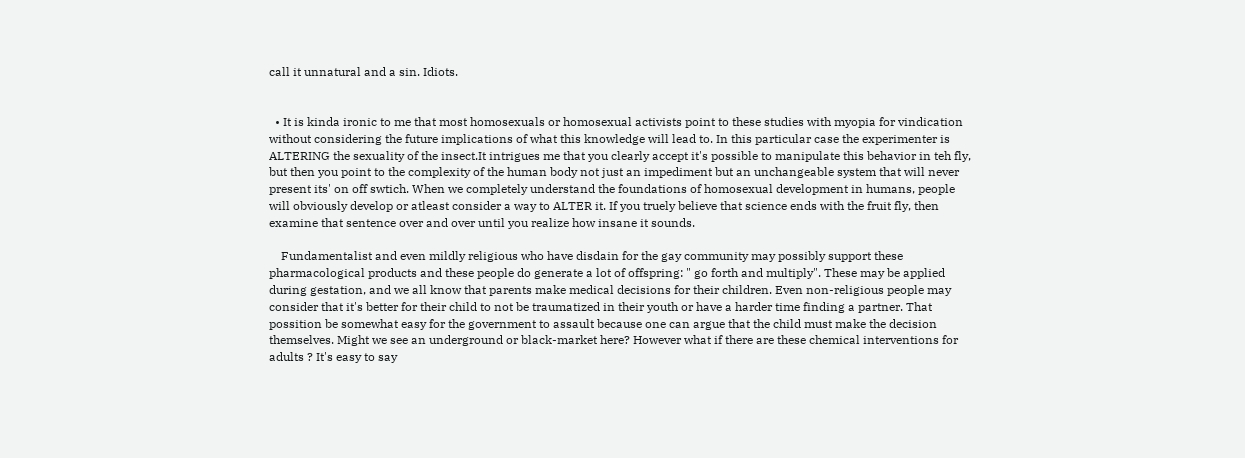call it unnatural and a sin. Idiots.


  • It is kinda ironic to me that most homosexuals or homosexual activists point to these studies with myopia for vindication without considering the future implications of what this knowledge will lead to. In this particular case the experimenter is ALTERING the sexuality of the insect.It intrigues me that you clearly accept it's possible to manipulate this behavior in teh fly, but then you point to the complexity of the human body not just an impediment but an unchangeable system that will never present its' on off swtich. When we completely understand the foundations of homosexual development in humans, people will obviously develop or atleast consider a way to ALTER it. If you truely believe that science ends with the fruit fly, then examine that sentence over and over until you realize how insane it sounds.

    Fundamentalist and even mildly religious who have disdain for the gay community may possibly support these pharmacological products and these people do generate a lot of offspring: " go forth and multiply". These may be applied during gestation, and we all know that parents make medical decisions for their children. Even non-religious people may consider that it's better for their child to not be traumatized in their youth or have a harder time finding a partner. That possition be somewhat easy for the government to assault because one can argue that the child must make the decision themselves. Might we see an underground or black-market here? However what if there are these chemical interventions for adults ? It's easy to say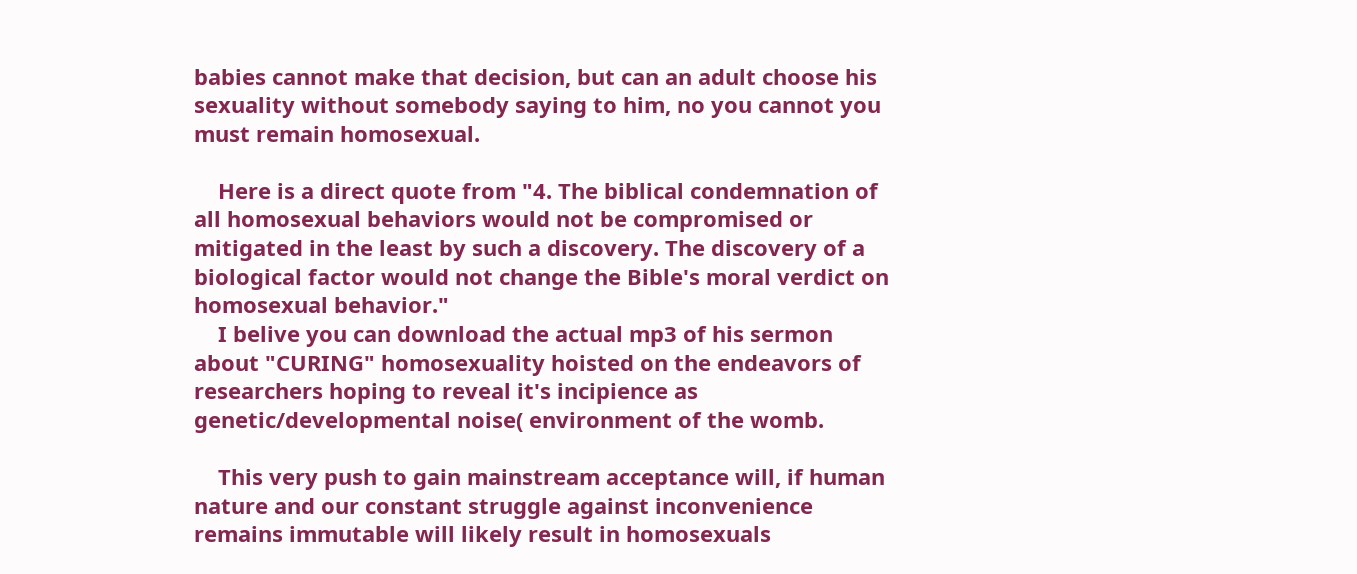babies cannot make that decision, but can an adult choose his sexuality without somebody saying to him, no you cannot you must remain homosexual.

    Here is a direct quote from "4. The biblical condemnation of all homosexual behaviors would not be compromised or mitigated in the least by such a discovery. The discovery of a biological factor would not change the Bible's moral verdict on homosexual behavior."
    I belive you can download the actual mp3 of his sermon about "CURING" homosexuality hoisted on the endeavors of researchers hoping to reveal it's incipience as genetic/developmental noise( environment of the womb.

    This very push to gain mainstream acceptance will, if human nature and our constant struggle against inconvenience remains immutable will likely result in homosexuals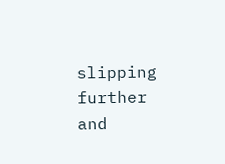slipping further and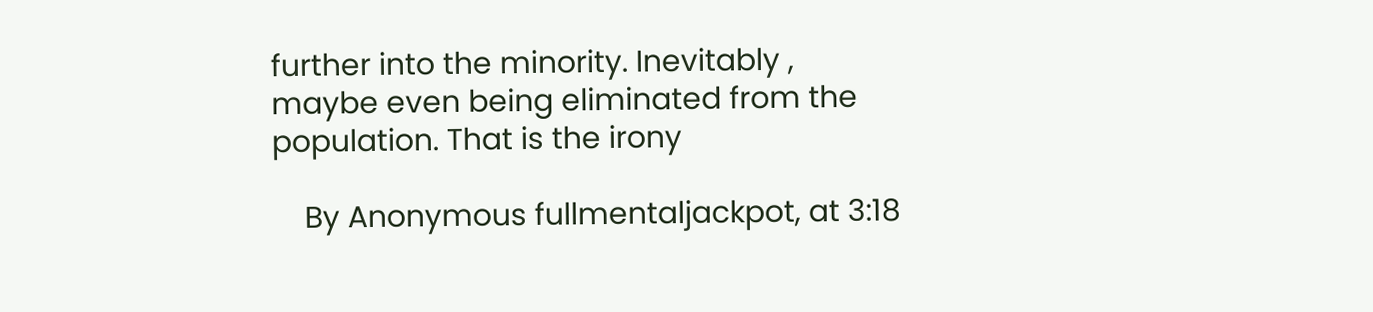further into the minority. Inevitably , maybe even being eliminated from the population. That is the irony

    By Anonymous fullmentaljackpot, at 3:18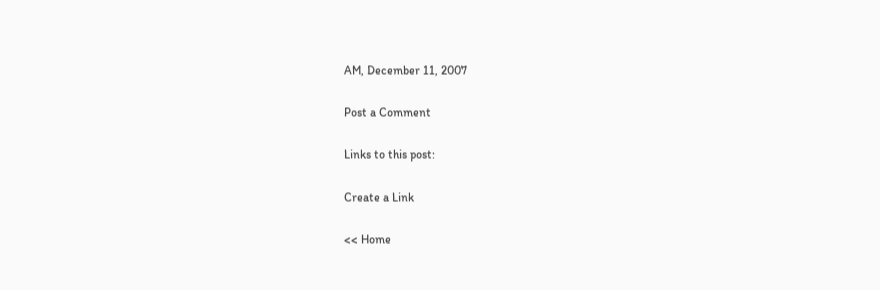AM, December 11, 2007

Post a Comment

Links to this post:

Create a Link

<< Home